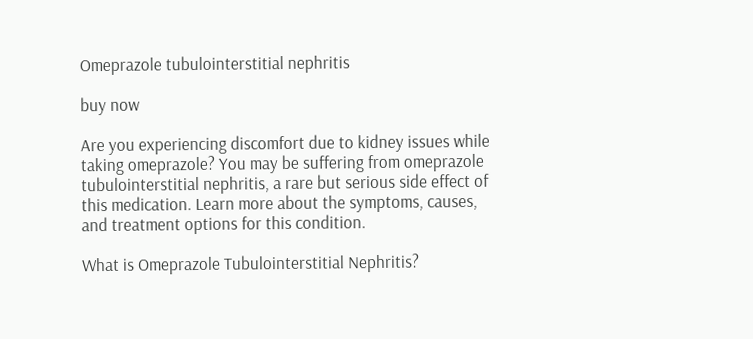Omeprazole tubulointerstitial nephritis

buy now

Are you experiencing discomfort due to kidney issues while taking omeprazole? You may be suffering from omeprazole tubulointerstitial nephritis, a rare but serious side effect of this medication. Learn more about the symptoms, causes, and treatment options for this condition.

What is Omeprazole Tubulointerstitial Nephritis?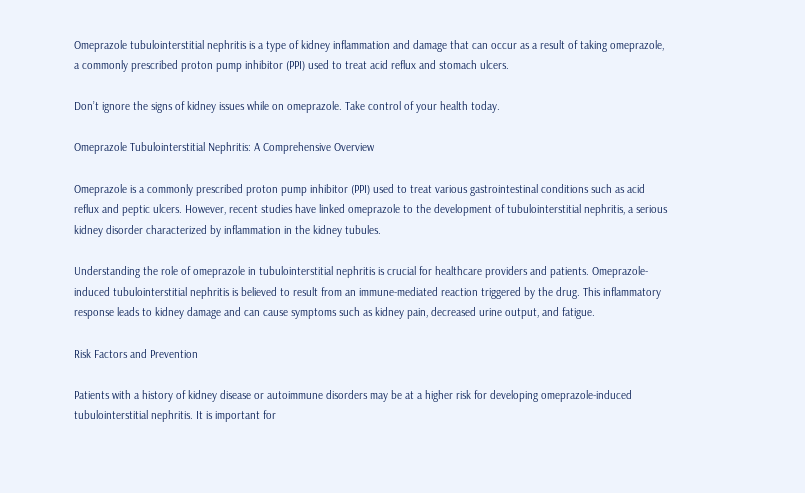Omeprazole tubulointerstitial nephritis is a type of kidney inflammation and damage that can occur as a result of taking omeprazole, a commonly prescribed proton pump inhibitor (PPI) used to treat acid reflux and stomach ulcers.

Don’t ignore the signs of kidney issues while on omeprazole. Take control of your health today.

Omeprazole Tubulointerstitial Nephritis: A Comprehensive Overview

Omeprazole is a commonly prescribed proton pump inhibitor (PPI) used to treat various gastrointestinal conditions such as acid reflux and peptic ulcers. However, recent studies have linked omeprazole to the development of tubulointerstitial nephritis, a serious kidney disorder characterized by inflammation in the kidney tubules.

Understanding the role of omeprazole in tubulointerstitial nephritis is crucial for healthcare providers and patients. Omeprazole-induced tubulointerstitial nephritis is believed to result from an immune-mediated reaction triggered by the drug. This inflammatory response leads to kidney damage and can cause symptoms such as kidney pain, decreased urine output, and fatigue.

Risk Factors and Prevention

Patients with a history of kidney disease or autoimmune disorders may be at a higher risk for developing omeprazole-induced tubulointerstitial nephritis. It is important for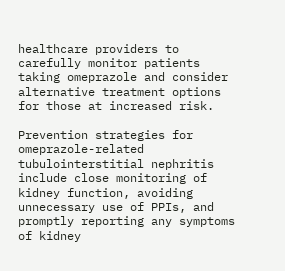healthcare providers to carefully monitor patients taking omeprazole and consider alternative treatment options for those at increased risk.

Prevention strategies for omeprazole-related tubulointerstitial nephritis include close monitoring of kidney function, avoiding unnecessary use of PPIs, and promptly reporting any symptoms of kidney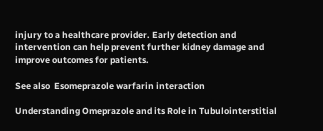injury to a healthcare provider. Early detection and intervention can help prevent further kidney damage and improve outcomes for patients.

See also  Esomeprazole warfarin interaction

Understanding Omeprazole and its Role in Tubulointerstitial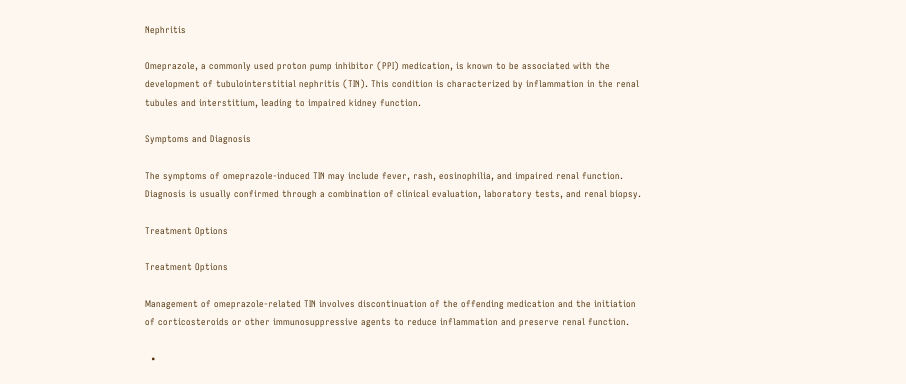Nephritis

Omeprazole, a commonly used proton pump inhibitor (PPI) medication, is known to be associated with the development of tubulointerstitial nephritis (TIN). This condition is characterized by inflammation in the renal tubules and interstitium, leading to impaired kidney function.

Symptoms and Diagnosis

The symptoms of omeprazole-induced TIN may include fever, rash, eosinophilia, and impaired renal function. Diagnosis is usually confirmed through a combination of clinical evaluation, laboratory tests, and renal biopsy.

Treatment Options

Treatment Options

Management of omeprazole-related TIN involves discontinuation of the offending medication and the initiation of corticosteroids or other immunosuppressive agents to reduce inflammation and preserve renal function.

  •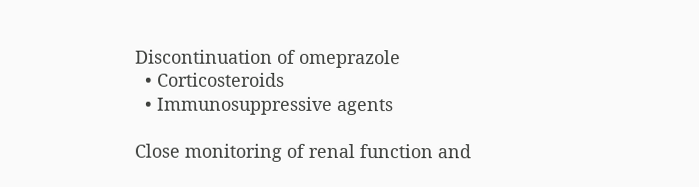Discontinuation of omeprazole
  • Corticosteroids
  • Immunosuppressive agents

Close monitoring of renal function and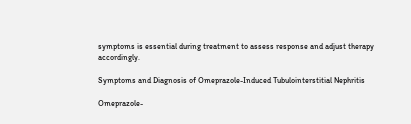symptoms is essential during treatment to assess response and adjust therapy accordingly.

Symptoms and Diagnosis of Omeprazole-Induced Tubulointerstitial Nephritis

Omeprazole-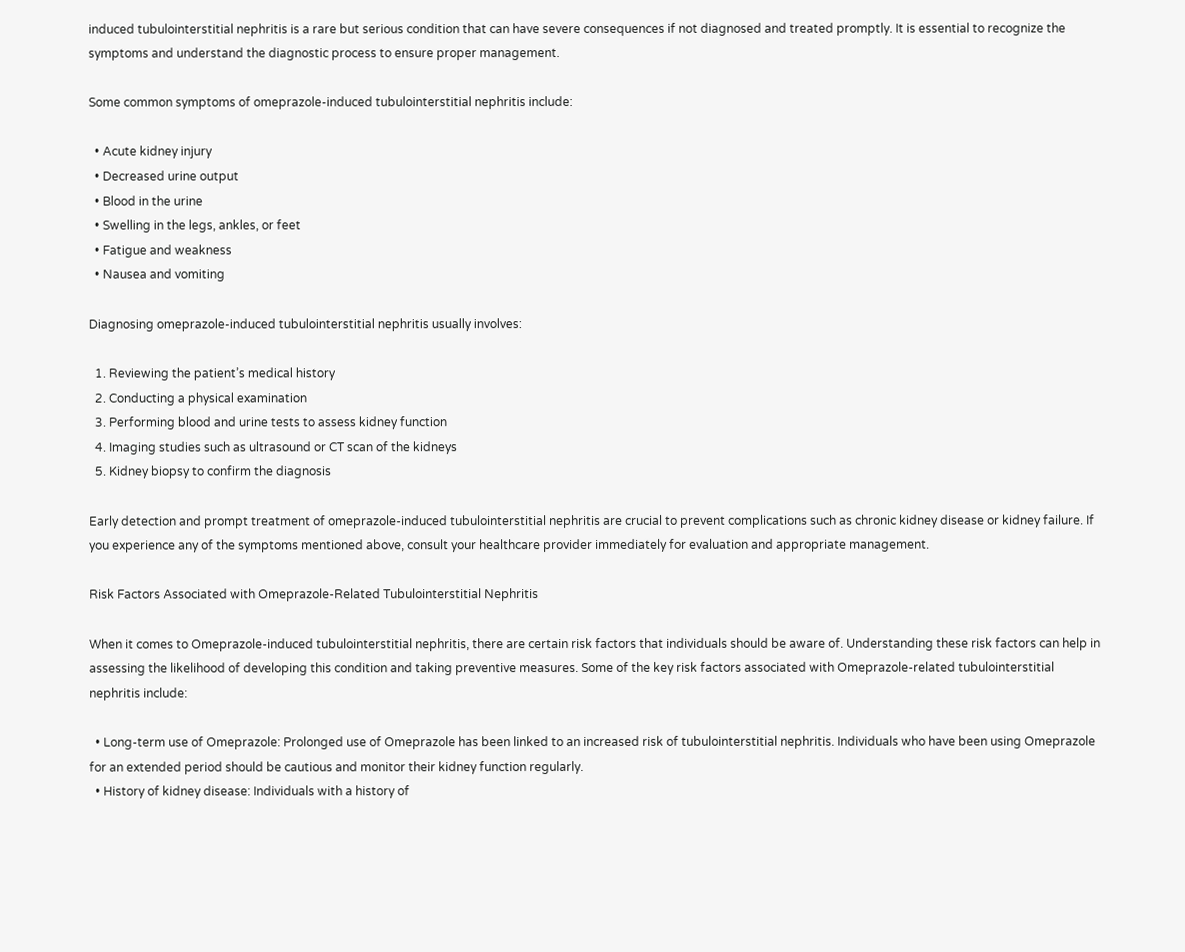induced tubulointerstitial nephritis is a rare but serious condition that can have severe consequences if not diagnosed and treated promptly. It is essential to recognize the symptoms and understand the diagnostic process to ensure proper management.

Some common symptoms of omeprazole-induced tubulointerstitial nephritis include:

  • Acute kidney injury
  • Decreased urine output
  • Blood in the urine
  • Swelling in the legs, ankles, or feet
  • Fatigue and weakness
  • Nausea and vomiting

Diagnosing omeprazole-induced tubulointerstitial nephritis usually involves:

  1. Reviewing the patient’s medical history
  2. Conducting a physical examination
  3. Performing blood and urine tests to assess kidney function
  4. Imaging studies such as ultrasound or CT scan of the kidneys
  5. Kidney biopsy to confirm the diagnosis

Early detection and prompt treatment of omeprazole-induced tubulointerstitial nephritis are crucial to prevent complications such as chronic kidney disease or kidney failure. If you experience any of the symptoms mentioned above, consult your healthcare provider immediately for evaluation and appropriate management.

Risk Factors Associated with Omeprazole-Related Tubulointerstitial Nephritis

When it comes to Omeprazole-induced tubulointerstitial nephritis, there are certain risk factors that individuals should be aware of. Understanding these risk factors can help in assessing the likelihood of developing this condition and taking preventive measures. Some of the key risk factors associated with Omeprazole-related tubulointerstitial nephritis include:

  • Long-term use of Omeprazole: Prolonged use of Omeprazole has been linked to an increased risk of tubulointerstitial nephritis. Individuals who have been using Omeprazole for an extended period should be cautious and monitor their kidney function regularly.
  • History of kidney disease: Individuals with a history of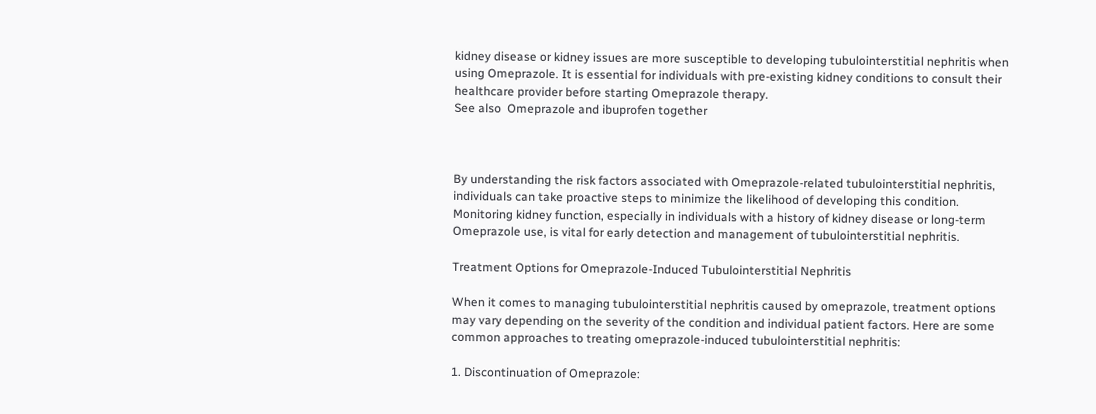kidney disease or kidney issues are more susceptible to developing tubulointerstitial nephritis when using Omeprazole. It is essential for individuals with pre-existing kidney conditions to consult their healthcare provider before starting Omeprazole therapy.
See also  Omeprazole and ibuprofen together



By understanding the risk factors associated with Omeprazole-related tubulointerstitial nephritis, individuals can take proactive steps to minimize the likelihood of developing this condition. Monitoring kidney function, especially in individuals with a history of kidney disease or long-term Omeprazole use, is vital for early detection and management of tubulointerstitial nephritis.

Treatment Options for Omeprazole-Induced Tubulointerstitial Nephritis

When it comes to managing tubulointerstitial nephritis caused by omeprazole, treatment options may vary depending on the severity of the condition and individual patient factors. Here are some common approaches to treating omeprazole-induced tubulointerstitial nephritis:

1. Discontinuation of Omeprazole: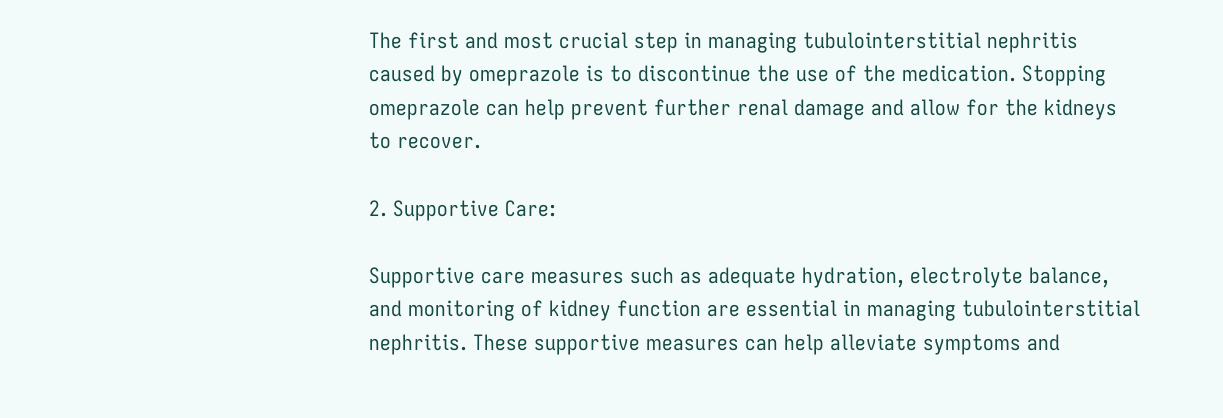The first and most crucial step in managing tubulointerstitial nephritis caused by omeprazole is to discontinue the use of the medication. Stopping omeprazole can help prevent further renal damage and allow for the kidneys to recover.

2. Supportive Care:

Supportive care measures such as adequate hydration, electrolyte balance, and monitoring of kidney function are essential in managing tubulointerstitial nephritis. These supportive measures can help alleviate symptoms and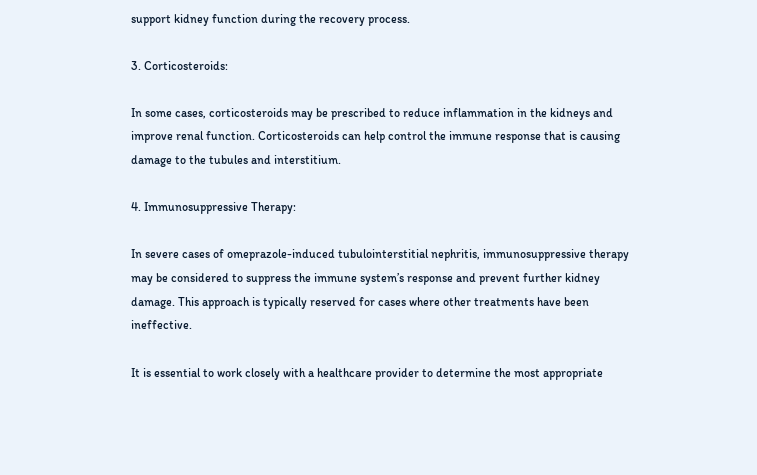support kidney function during the recovery process.

3. Corticosteroids:

In some cases, corticosteroids may be prescribed to reduce inflammation in the kidneys and improve renal function. Corticosteroids can help control the immune response that is causing damage to the tubules and interstitium.

4. Immunosuppressive Therapy:

In severe cases of omeprazole-induced tubulointerstitial nephritis, immunosuppressive therapy may be considered to suppress the immune system’s response and prevent further kidney damage. This approach is typically reserved for cases where other treatments have been ineffective.

It is essential to work closely with a healthcare provider to determine the most appropriate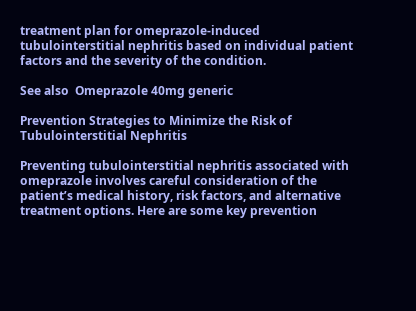treatment plan for omeprazole-induced tubulointerstitial nephritis based on individual patient factors and the severity of the condition.

See also  Omeprazole 40mg generic

Prevention Strategies to Minimize the Risk of Tubulointerstitial Nephritis

Preventing tubulointerstitial nephritis associated with omeprazole involves careful consideration of the patient’s medical history, risk factors, and alternative treatment options. Here are some key prevention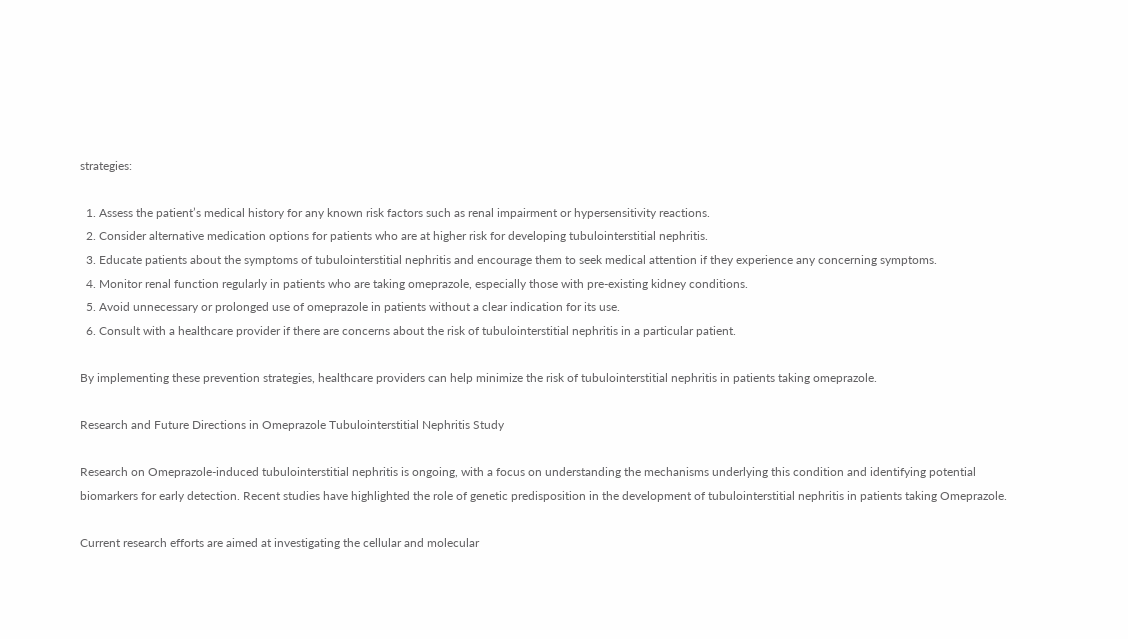strategies:

  1. Assess the patient’s medical history for any known risk factors such as renal impairment or hypersensitivity reactions.
  2. Consider alternative medication options for patients who are at higher risk for developing tubulointerstitial nephritis.
  3. Educate patients about the symptoms of tubulointerstitial nephritis and encourage them to seek medical attention if they experience any concerning symptoms.
  4. Monitor renal function regularly in patients who are taking omeprazole, especially those with pre-existing kidney conditions.
  5. Avoid unnecessary or prolonged use of omeprazole in patients without a clear indication for its use.
  6. Consult with a healthcare provider if there are concerns about the risk of tubulointerstitial nephritis in a particular patient.

By implementing these prevention strategies, healthcare providers can help minimize the risk of tubulointerstitial nephritis in patients taking omeprazole.

Research and Future Directions in Omeprazole Tubulointerstitial Nephritis Study

Research on Omeprazole-induced tubulointerstitial nephritis is ongoing, with a focus on understanding the mechanisms underlying this condition and identifying potential biomarkers for early detection. Recent studies have highlighted the role of genetic predisposition in the development of tubulointerstitial nephritis in patients taking Omeprazole.

Current research efforts are aimed at investigating the cellular and molecular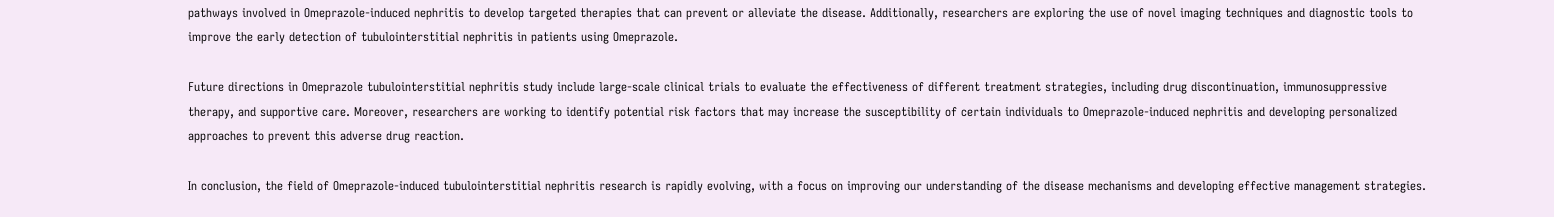pathways involved in Omeprazole-induced nephritis to develop targeted therapies that can prevent or alleviate the disease. Additionally, researchers are exploring the use of novel imaging techniques and diagnostic tools to improve the early detection of tubulointerstitial nephritis in patients using Omeprazole.

Future directions in Omeprazole tubulointerstitial nephritis study include large-scale clinical trials to evaluate the effectiveness of different treatment strategies, including drug discontinuation, immunosuppressive therapy, and supportive care. Moreover, researchers are working to identify potential risk factors that may increase the susceptibility of certain individuals to Omeprazole-induced nephritis and developing personalized approaches to prevent this adverse drug reaction.

In conclusion, the field of Omeprazole-induced tubulointerstitial nephritis research is rapidly evolving, with a focus on improving our understanding of the disease mechanisms and developing effective management strategies.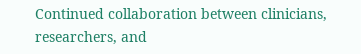Continued collaboration between clinicians, researchers, and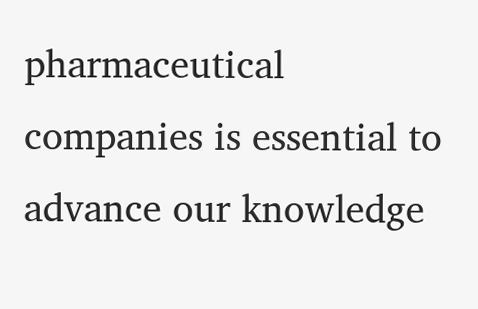pharmaceutical companies is essential to advance our knowledge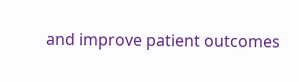and improve patient outcomes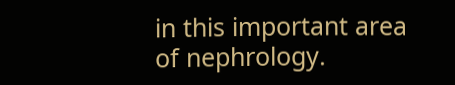in this important area of nephrology.